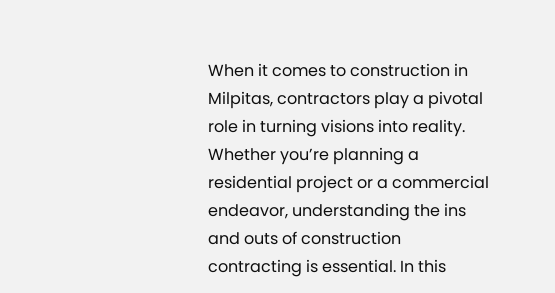When it comes to construction in Milpitas, contractors play a pivotal role in turning visions into reality. Whether you’re planning a residential project or a commercial endeavor, understanding the ins and outs of construction contracting is essential. In this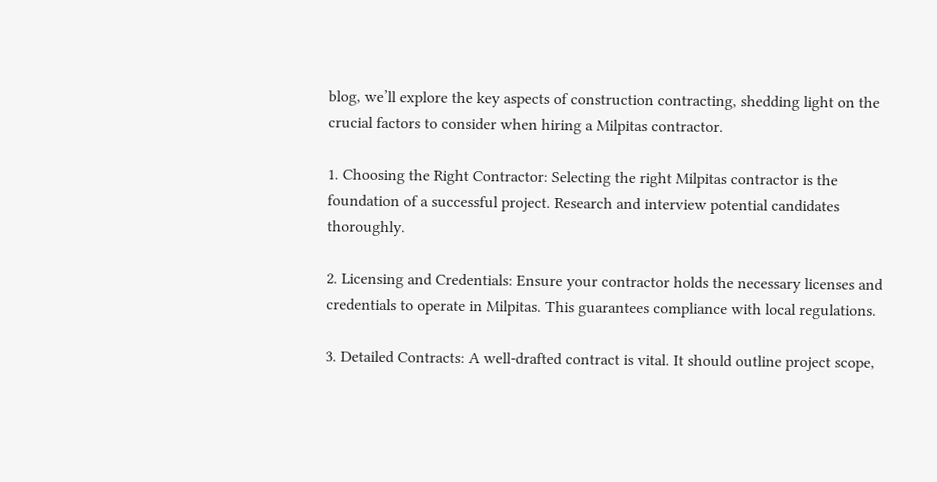blog, we’ll explore the key aspects of construction contracting, shedding light on the crucial factors to consider when hiring a Milpitas contractor.

1. Choosing the Right Contractor: Selecting the right Milpitas contractor is the foundation of a successful project. Research and interview potential candidates thoroughly.

2. Licensing and Credentials: Ensure your contractor holds the necessary licenses and credentials to operate in Milpitas. This guarantees compliance with local regulations.

3. Detailed Contracts: A well-drafted contract is vital. It should outline project scope,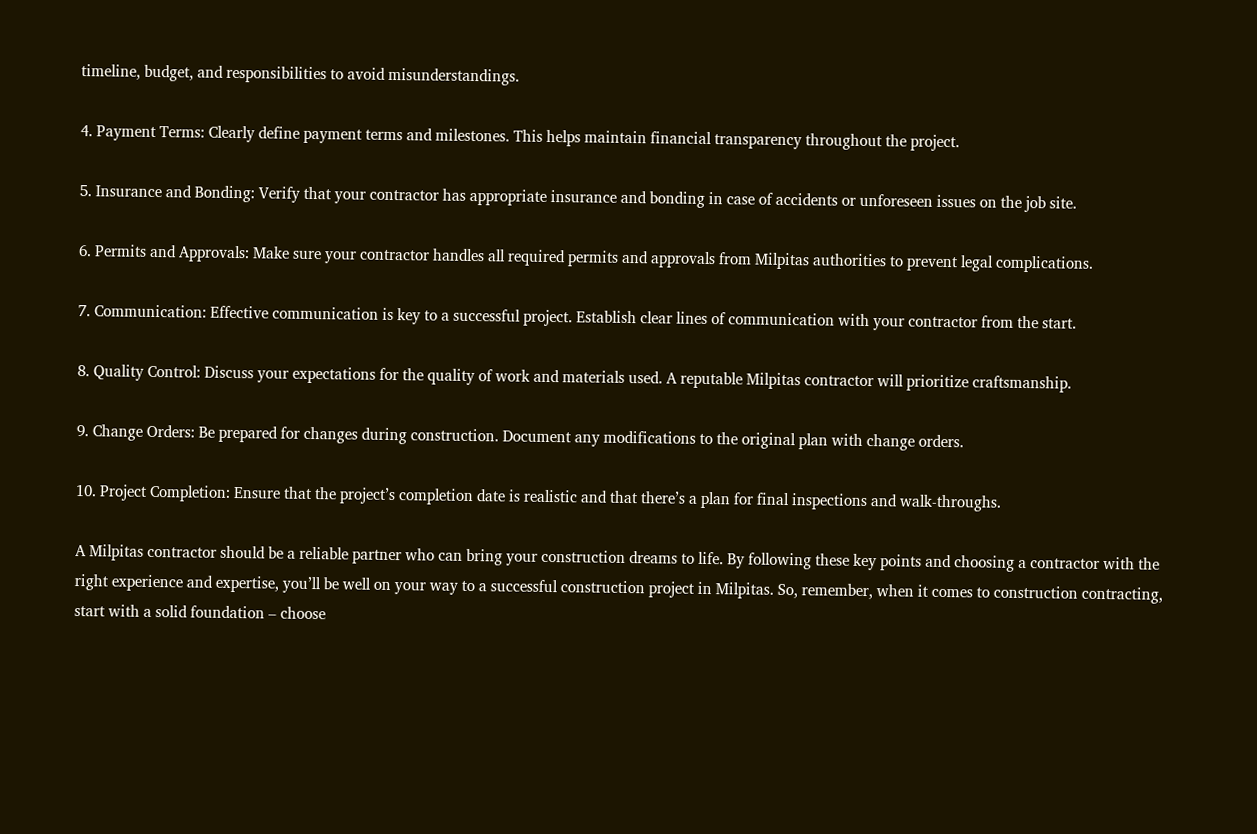timeline, budget, and responsibilities to avoid misunderstandings.

4. Payment Terms: Clearly define payment terms and milestones. This helps maintain financial transparency throughout the project.

5. Insurance and Bonding: Verify that your contractor has appropriate insurance and bonding in case of accidents or unforeseen issues on the job site.

6. Permits and Approvals: Make sure your contractor handles all required permits and approvals from Milpitas authorities to prevent legal complications.

7. Communication: Effective communication is key to a successful project. Establish clear lines of communication with your contractor from the start.

8. Quality Control: Discuss your expectations for the quality of work and materials used. A reputable Milpitas contractor will prioritize craftsmanship.

9. Change Orders: Be prepared for changes during construction. Document any modifications to the original plan with change orders.

10. Project Completion: Ensure that the project’s completion date is realistic and that there’s a plan for final inspections and walk-throughs.

A Milpitas contractor should be a reliable partner who can bring your construction dreams to life. By following these key points and choosing a contractor with the right experience and expertise, you’ll be well on your way to a successful construction project in Milpitas. So, remember, when it comes to construction contracting, start with a solid foundation – choose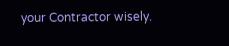your Contractor wisely.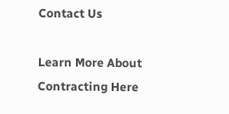Contact Us

Learn More About Contracting Here